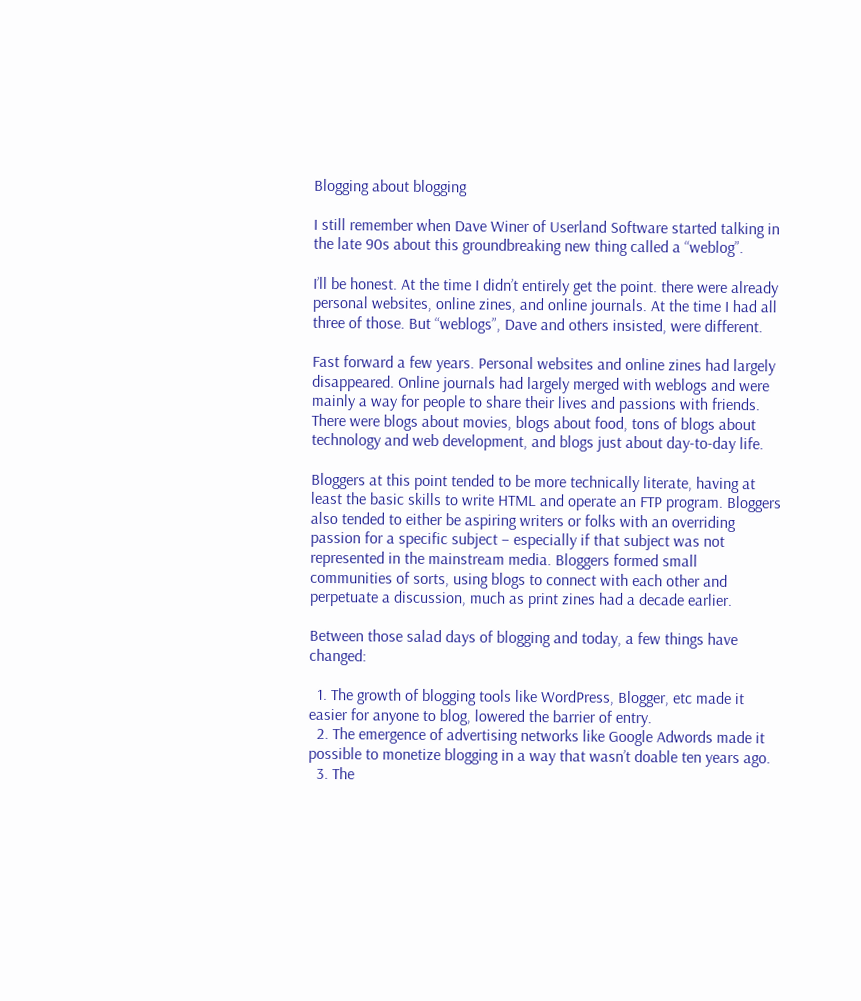Blogging about blogging

I still remember when Dave Winer of Userland Software started talking in the late 90s about this groundbreaking new thing called a “weblog”.

I’ll be honest. At the time I didn’t entirely get the point. there were already personal websites, online zines, and online journals. At the time I had all three of those. But “weblogs”, Dave and others insisted, were different.

Fast forward a few years. Personal websites and online zines had largely disappeared. Online journals had largely merged with weblogs and were mainly a way for people to share their lives and passions with friends. There were blogs about movies, blogs about food, tons of blogs about technology and web development, and blogs just about day-to-day life.

Bloggers at this point tended to be more technically literate, having at least the basic skills to write HTML and operate an FTP program. Bloggers also tended to either be aspiring writers or folks with an overriding passion for a specific subject – especially if that subject was not represented in the mainstream media. Bloggers formed small communities of sorts, using blogs to connect with each other and perpetuate a discussion, much as print zines had a decade earlier.

Between those salad days of blogging and today, a few things have changed:

  1. The growth of blogging tools like WordPress, Blogger, etc made it easier for anyone to blog, lowered the barrier of entry.
  2. The emergence of advertising networks like Google Adwords made it possible to monetize blogging in a way that wasn’t doable ten years ago.
  3. The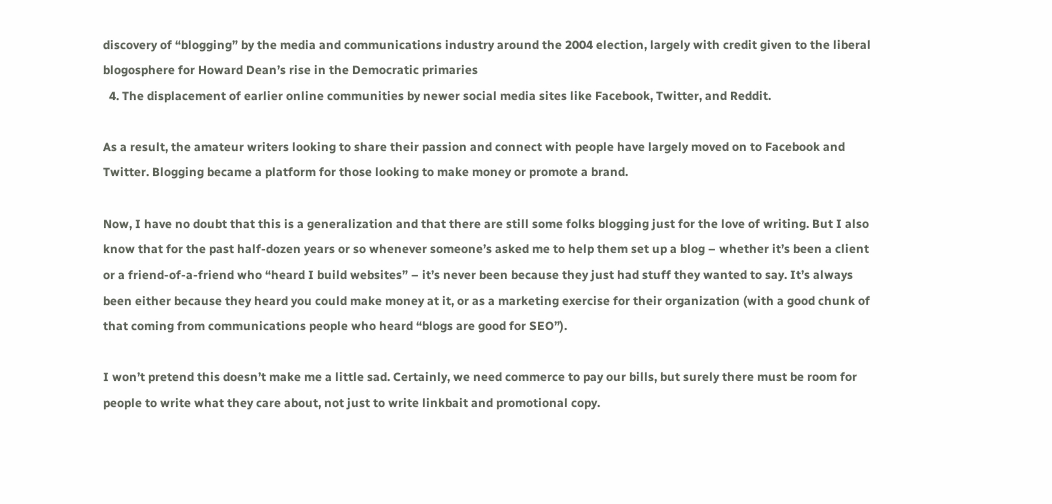discovery of “blogging” by the media and communications industry around the 2004 election, largely with credit given to the liberal blogosphere for Howard Dean’s rise in the Democratic primaries
  4. The displacement of earlier online communities by newer social media sites like Facebook, Twitter, and Reddit.

As a result, the amateur writers looking to share their passion and connect with people have largely moved on to Facebook and Twitter. Blogging became a platform for those looking to make money or promote a brand.

Now, I have no doubt that this is a generalization and that there are still some folks blogging just for the love of writing. But I also know that for the past half-dozen years or so whenever someone’s asked me to help them set up a blog – whether it’s been a client or a friend-of-a-friend who “heard I build websites” – it’s never been because they just had stuff they wanted to say. It’s always been either because they heard you could make money at it, or as a marketing exercise for their organization (with a good chunk of that coming from communications people who heard “blogs are good for SEO”).

I won’t pretend this doesn’t make me a little sad. Certainly, we need commerce to pay our bills, but surely there must be room for people to write what they care about, not just to write linkbait and promotional copy.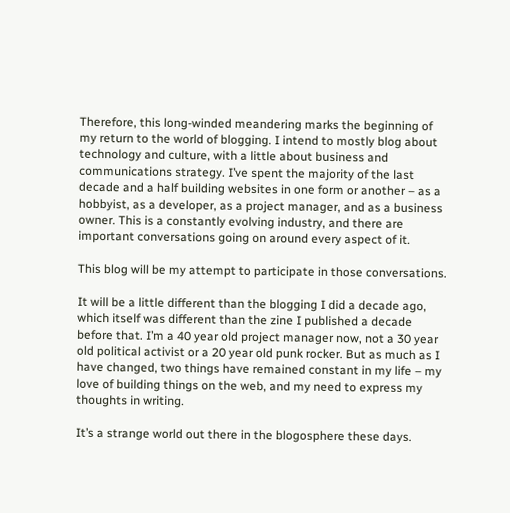Therefore, this long-winded meandering marks the beginning of my return to the world of blogging. I intend to mostly blog about technology and culture, with a little about business and communications strategy. I’ve spent the majority of the last decade and a half building websites in one form or another – as a hobbyist, as a developer, as a project manager, and as a business owner. This is a constantly evolving industry, and there are important conversations going on around every aspect of it.

This blog will be my attempt to participate in those conversations.

It will be a little different than the blogging I did a decade ago, which itself was different than the zine I published a decade before that. I’m a 40 year old project manager now, not a 30 year old political activist or a 20 year old punk rocker. But as much as I have changed, two things have remained constant in my life – my love of building things on the web, and my need to express my thoughts in writing.

It’s a strange world out there in the blogosphere these days.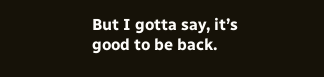But I gotta say, it’s good to be back.